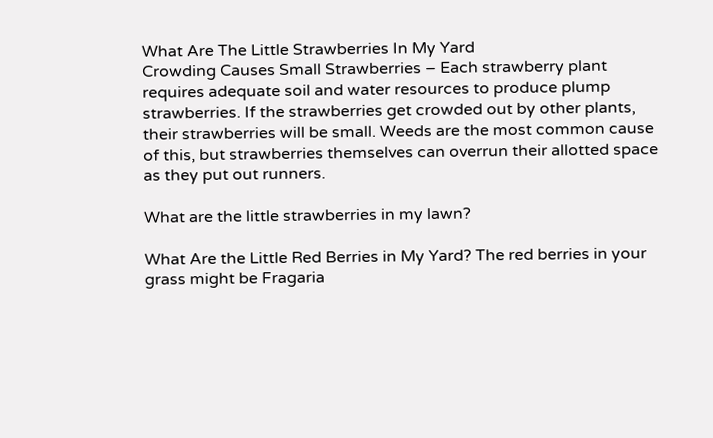What Are The Little Strawberries In My Yard
Crowding Causes Small Strawberries – Each strawberry plant requires adequate soil and water resources to produce plump strawberries. If the strawberries get crowded out by other plants, their strawberries will be small. Weeds are the most common cause of this, but strawberries themselves can overrun their allotted space as they put out runners.

What are the little strawberries in my lawn?

What Are the Little Red Berries in My Yard? The red berries in your grass might be Fragaria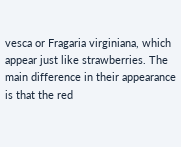vesca or Fragaria virginiana, which appear just like strawberries. The main difference in their appearance is that the red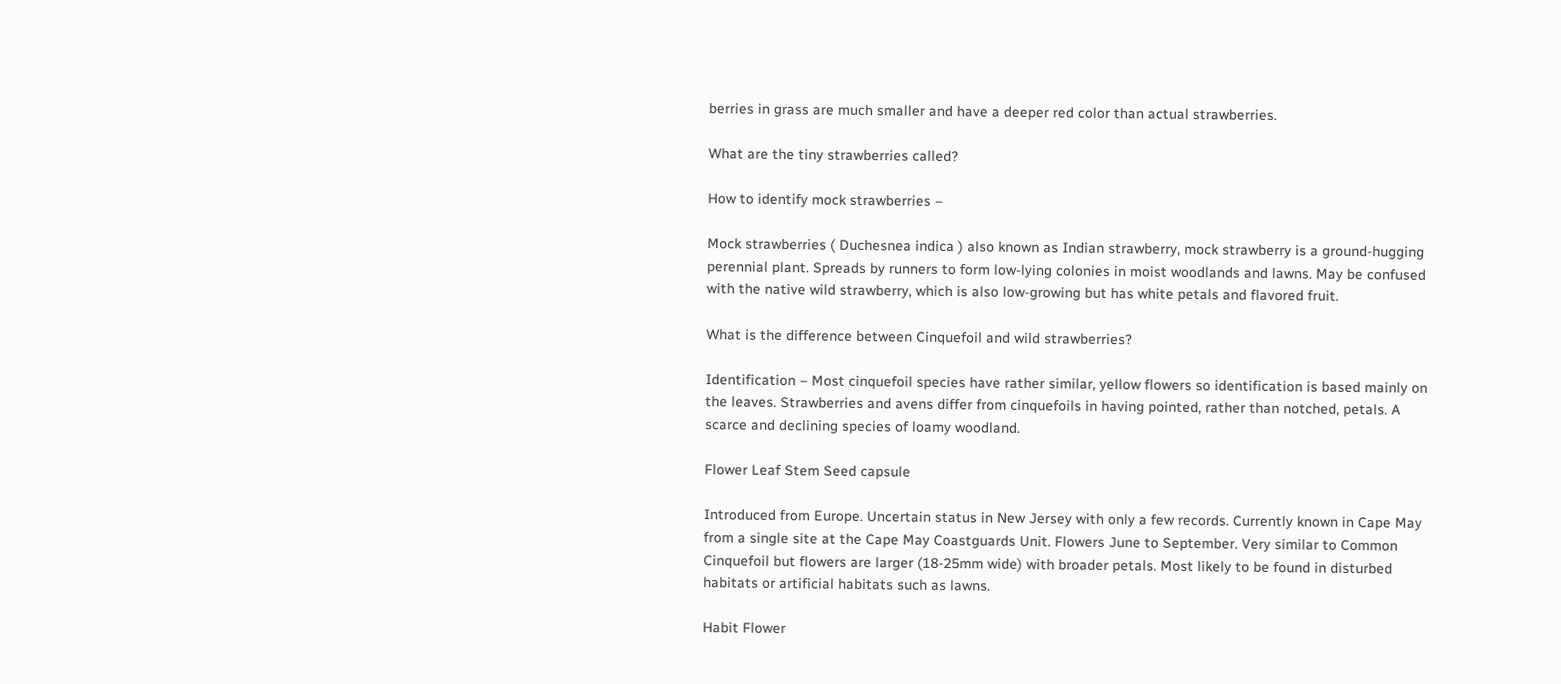berries in grass are much smaller and have a deeper red color than actual strawberries.

What are the tiny strawberries called?

How to identify mock strawberries –

Mock strawberries ( Duchesnea indica ) also known as Indian strawberry, mock strawberry is a ground-hugging perennial plant. Spreads by runners to form low-lying colonies in moist woodlands and lawns. May be confused with the native wild strawberry, which is also low-growing but has white petals and flavored fruit.

What is the difference between Cinquefoil and wild strawberries?

Identification – Most cinquefoil species have rather similar, yellow flowers so identification is based mainly on the leaves. Strawberries and avens differ from cinquefoils in having pointed, rather than notched, petals. A scarce and declining species of loamy woodland.

Flower Leaf Stem Seed capsule

Introduced from Europe. Uncertain status in New Jersey with only a few records. Currently known in Cape May from a single site at the Cape May Coastguards Unit. Flowers June to September. Very similar to Common Cinquefoil but flowers are larger (18-25mm wide) with broader petals. Most likely to be found in disturbed habitats or artificial habitats such as lawns.

Habit Flower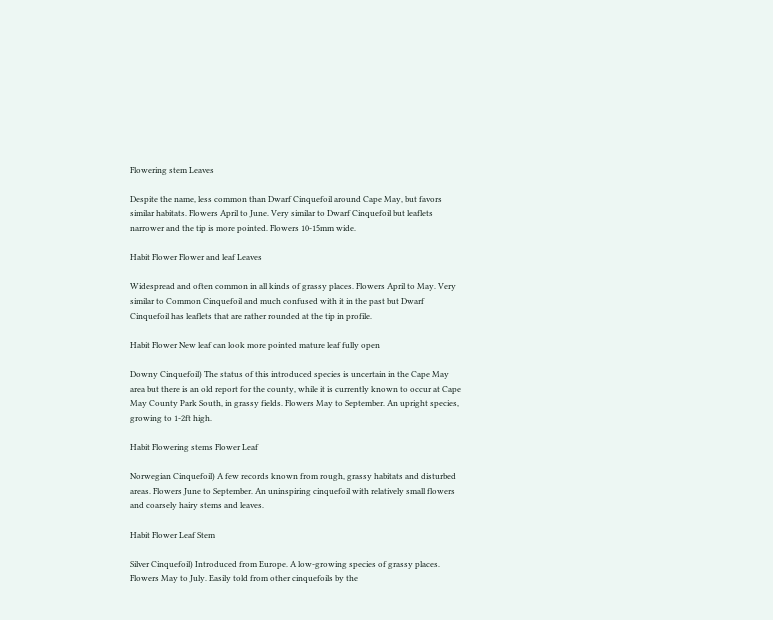Flowering stem Leaves

Despite the name, less common than Dwarf Cinquefoil around Cape May, but favors similar habitats. Flowers April to June. Very similar to Dwarf Cinquefoil but leaflets narrower and the tip is more pointed. Flowers 10-15mm wide.

Habit Flower Flower and leaf Leaves

Widespread and often common in all kinds of grassy places. Flowers April to May. Very similar to Common Cinquefoil and much confused with it in the past but Dwarf Cinquefoil has leaflets that are rather rounded at the tip in profile.

Habit Flower New leaf can look more pointed mature leaf fully open

Downy Cinquefoil) The status of this introduced species is uncertain in the Cape May area but there is an old report for the county, while it is currently known to occur at Cape May County Park South, in grassy fields. Flowers May to September. An upright species, growing to 1-2ft high.

Habit Flowering stems Flower Leaf

Norwegian Cinquefoil) A few records known from rough, grassy habitats and disturbed areas. Flowers June to September. An uninspiring cinquefoil with relatively small flowers and coarsely hairy stems and leaves.

Habit Flower Leaf Stem

Silver Cinquefoil) Introduced from Europe. A low-growing species of grassy places. Flowers May to July. Easily told from other cinquefoils by the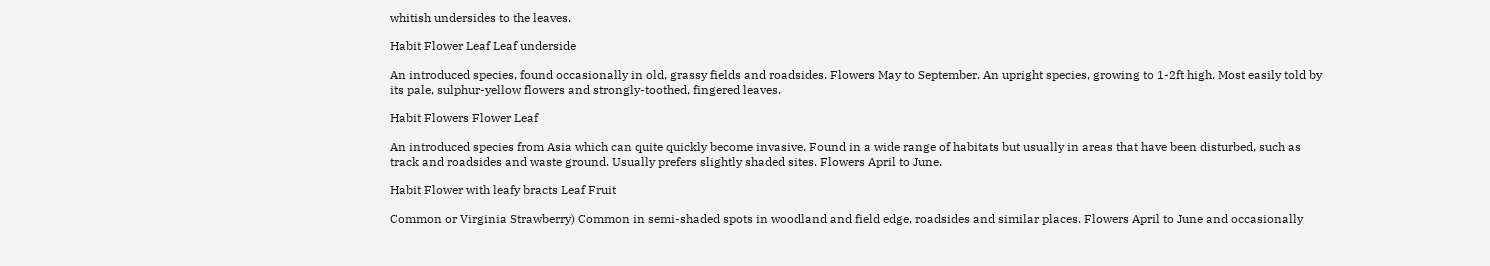whitish undersides to the leaves.

Habit Flower Leaf Leaf underside

An introduced species, found occasionally in old, grassy fields and roadsides. Flowers May to September. An upright species, growing to 1-2ft high. Most easily told by its pale, sulphur-yellow flowers and strongly-toothed, fingered leaves.

Habit Flowers Flower Leaf

An introduced species from Asia which can quite quickly become invasive. Found in a wide range of habitats but usually in areas that have been disturbed, such as track and roadsides and waste ground. Usually prefers slightly shaded sites. Flowers April to June.

Habit Flower with leafy bracts Leaf Fruit

Common or Virginia Strawberry) Common in semi-shaded spots in woodland and field edge, roadsides and similar places. Flowers April to June and occasionally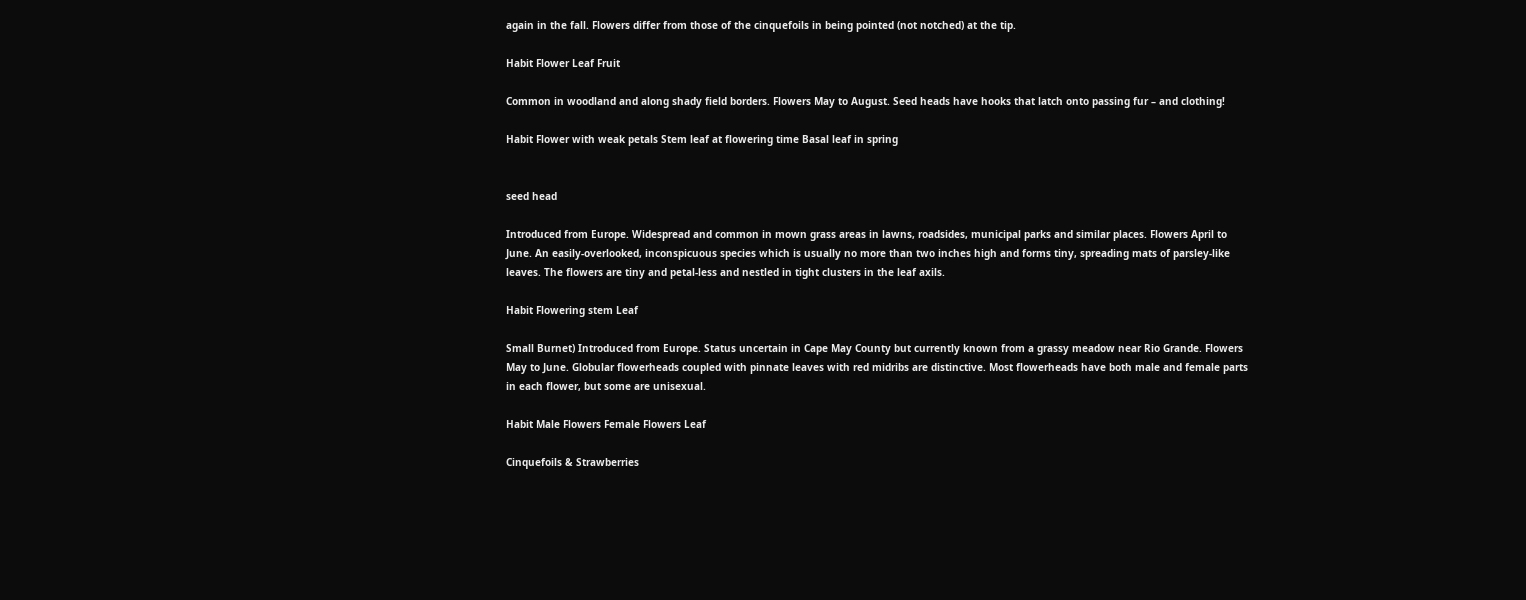again in the fall. Flowers differ from those of the cinquefoils in being pointed (not notched) at the tip.

Habit Flower Leaf Fruit

Common in woodland and along shady field borders. Flowers May to August. Seed heads have hooks that latch onto passing fur – and clothing!

Habit Flower with weak petals Stem leaf at flowering time Basal leaf in spring


seed head

Introduced from Europe. Widespread and common in mown grass areas in lawns, roadsides, municipal parks and similar places. Flowers April to June. An easily-overlooked, inconspicuous species which is usually no more than two inches high and forms tiny, spreading mats of parsley-like leaves. The flowers are tiny and petal-less and nestled in tight clusters in the leaf axils.

Habit Flowering stem Leaf

Small Burnet) Introduced from Europe. Status uncertain in Cape May County but currently known from a grassy meadow near Rio Grande. Flowers May to June. Globular flowerheads coupled with pinnate leaves with red midribs are distinctive. Most flowerheads have both male and female parts in each flower, but some are unisexual.

Habit Male Flowers Female Flowers Leaf

Cinquefoils & Strawberries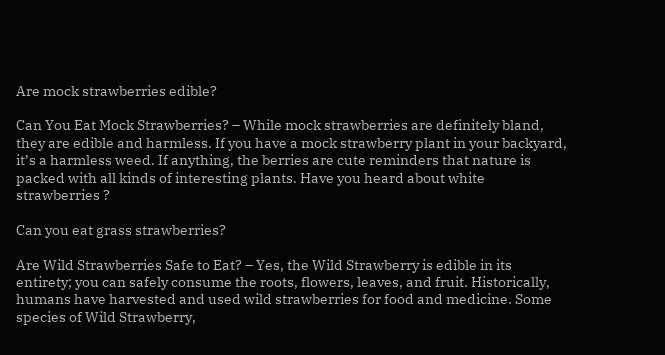Are mock strawberries edible?

Can You Eat Mock Strawberries? – While mock strawberries are definitely bland, they are edible and harmless. If you have a mock strawberry plant in your backyard, it’s a harmless weed. If anything, the berries are cute reminders that nature is packed with all kinds of interesting plants. Have you heard about white strawberries ?

Can you eat grass strawberries?

Are Wild Strawberries Safe to Eat? – Yes, the Wild Strawberry is edible in its entirety; you can safely consume the roots, flowers, leaves, and fruit. Historically, humans have harvested and used wild strawberries for food and medicine. Some species of Wild Strawberry,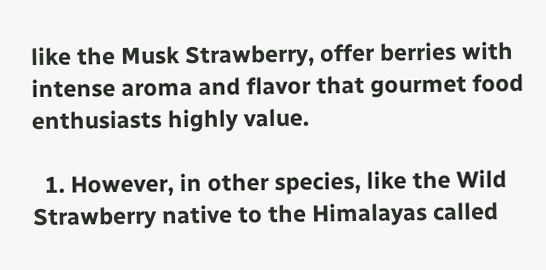like the Musk Strawberry, offer berries with intense aroma and flavor that gourmet food enthusiasts highly value.

  1. However, in other species, like the Wild Strawberry native to the Himalayas called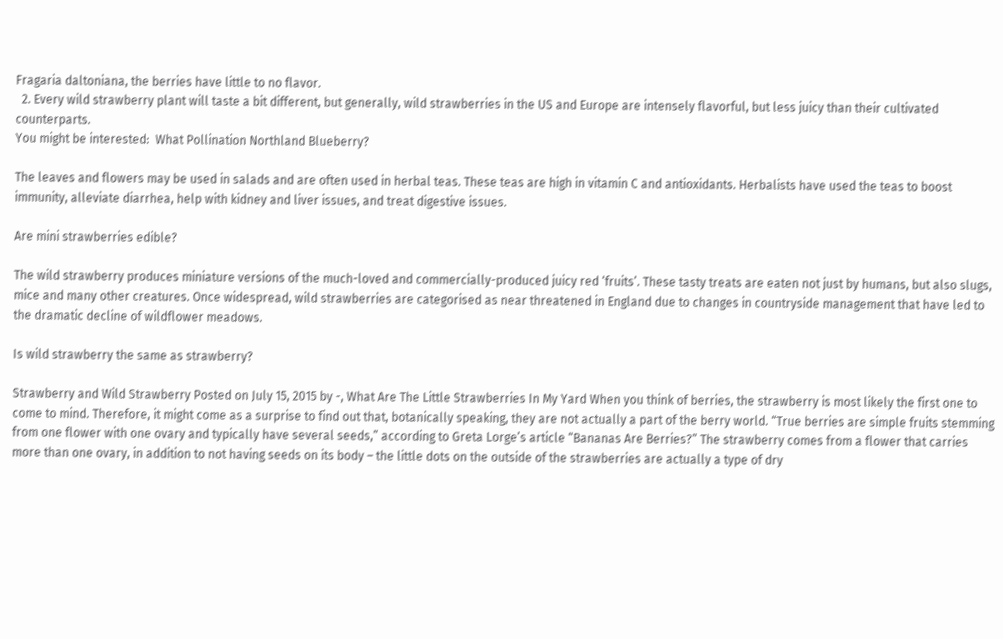Fragaria daltoniana, the berries have little to no flavor.
  2. Every wild strawberry plant will taste a bit different, but generally, wild strawberries in the US and Europe are intensely flavorful, but less juicy than their cultivated counterparts.
You might be interested:  What Pollination Northland Blueberry?

The leaves and flowers may be used in salads and are often used in herbal teas. These teas are high in vitamin C and antioxidants. Herbalists have used the teas to boost immunity, alleviate diarrhea, help with kidney and liver issues, and treat digestive issues.

Are mini strawberries edible?

The wild strawberry produces miniature versions of the much-loved and commercially-produced juicy red ‘fruits’. These tasty treats are eaten not just by humans, but also slugs, mice and many other creatures. Once widespread, wild strawberries are categorised as near threatened in England due to changes in countryside management that have led to the dramatic decline of wildflower meadows.

Is wild strawberry the same as strawberry?

Strawberry and Wild Strawberry Posted on July 15, 2015 by -, What Are The Little Strawberries In My Yard When you think of berries, the strawberry is most likely the first one to come to mind. Therefore, it might come as a surprise to find out that, botanically speaking, they are not actually a part of the berry world. “True berries are simple fruits stemming from one flower with one ovary and typically have several seeds,” according to Greta Lorge’s article “Bananas Are Berries?” The strawberry comes from a flower that carries more than one ovary, in addition to not having seeds on its body – the little dots on the outside of the strawberries are actually a type of dry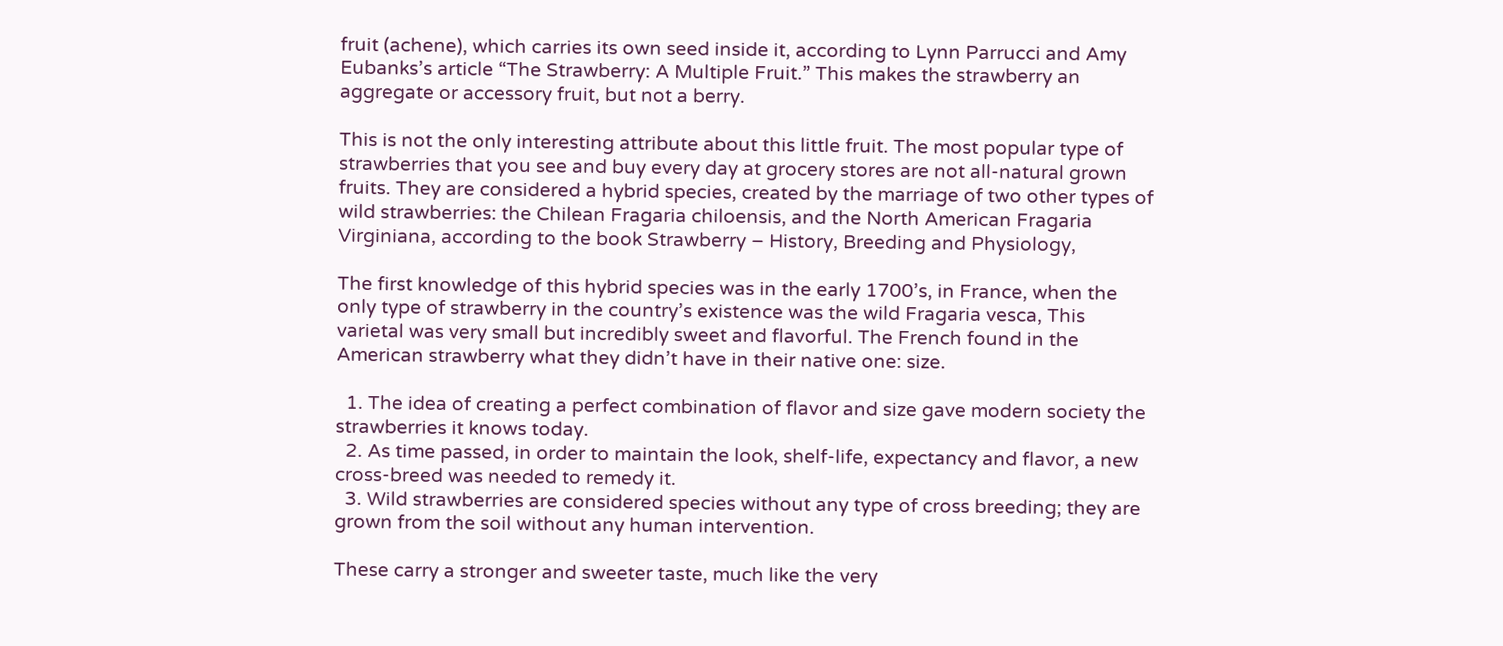fruit (achene), which carries its own seed inside it, according to Lynn Parrucci and Amy Eubanks’s article “The Strawberry: A Multiple Fruit.” This makes the strawberry an aggregate or accessory fruit, but not a berry.

This is not the only interesting attribute about this little fruit. The most popular type of strawberries that you see and buy every day at grocery stores are not all-natural grown fruits. They are considered a hybrid species, created by the marriage of two other types of wild strawberries: the Chilean Fragaria chiloensis, and the North American Fragaria Virginiana, according to the book Strawberry – History, Breeding and Physiology,

The first knowledge of this hybrid species was in the early 1700’s, in France, when the only type of strawberry in the country’s existence was the wild Fragaria vesca, This varietal was very small but incredibly sweet and flavorful. The French found in the American strawberry what they didn’t have in their native one: size.

  1. The idea of creating a perfect combination of flavor and size gave modern society the strawberries it knows today.
  2. As time passed, in order to maintain the look, shelf-life, expectancy and flavor, a new cross-breed was needed to remedy it.
  3. Wild strawberries are considered species without any type of cross breeding; they are grown from the soil without any human intervention.

These carry a stronger and sweeter taste, much like the very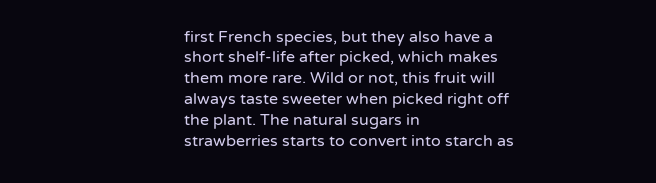first French species, but they also have a short shelf-life after picked, which makes them more rare. Wild or not, this fruit will always taste sweeter when picked right off the plant. The natural sugars in strawberries starts to convert into starch as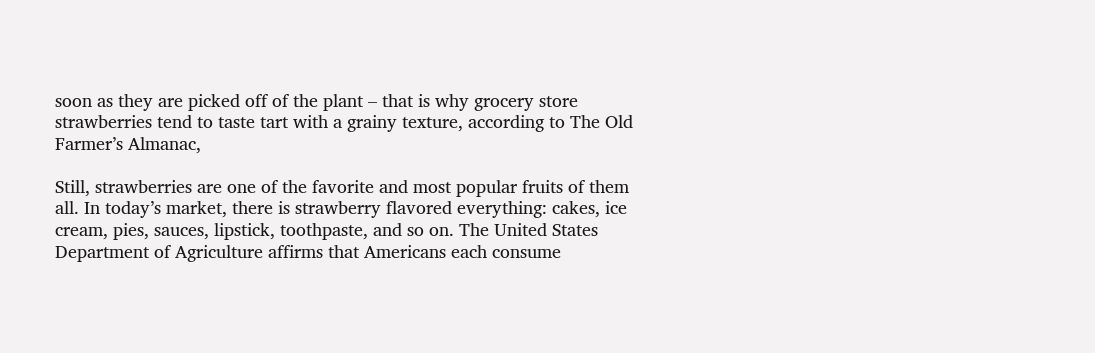soon as they are picked off of the plant – that is why grocery store strawberries tend to taste tart with a grainy texture, according to The Old Farmer’s Almanac,

Still, strawberries are one of the favorite and most popular fruits of them all. In today’s market, there is strawberry flavored everything: cakes, ice cream, pies, sauces, lipstick, toothpaste, and so on. The United States Department of Agriculture affirms that Americans each consume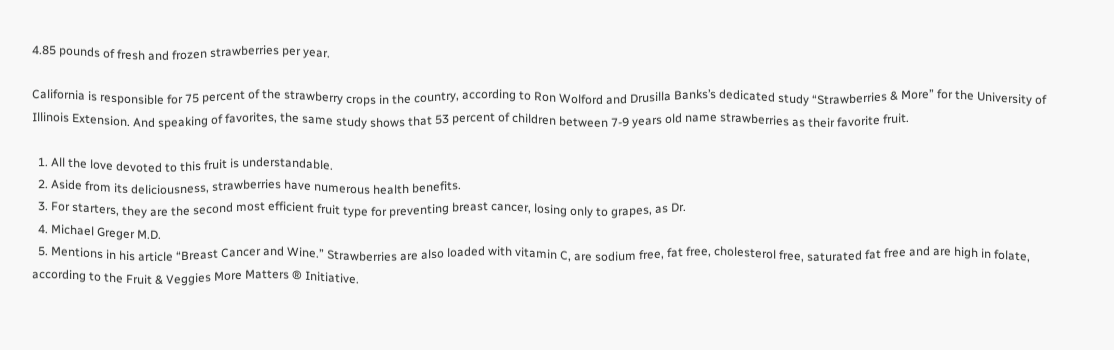4.85 pounds of fresh and frozen strawberries per year.

California is responsible for 75 percent of the strawberry crops in the country, according to Ron Wolford and Drusilla Banks’s dedicated study “Strawberries & More” for the University of Illinois Extension. And speaking of favorites, the same study shows that 53 percent of children between 7-9 years old name strawberries as their favorite fruit.

  1. All the love devoted to this fruit is understandable.
  2. Aside from its deliciousness, strawberries have numerous health benefits.
  3. For starters, they are the second most efficient fruit type for preventing breast cancer, losing only to grapes, as Dr.
  4. Michael Greger M.D.
  5. Mentions in his article “Breast Cancer and Wine.” Strawberries are also loaded with vitamin C, are sodium free, fat free, cholesterol free, saturated fat free and are high in folate, according to the Fruit & Veggies More Matters ® Initiative.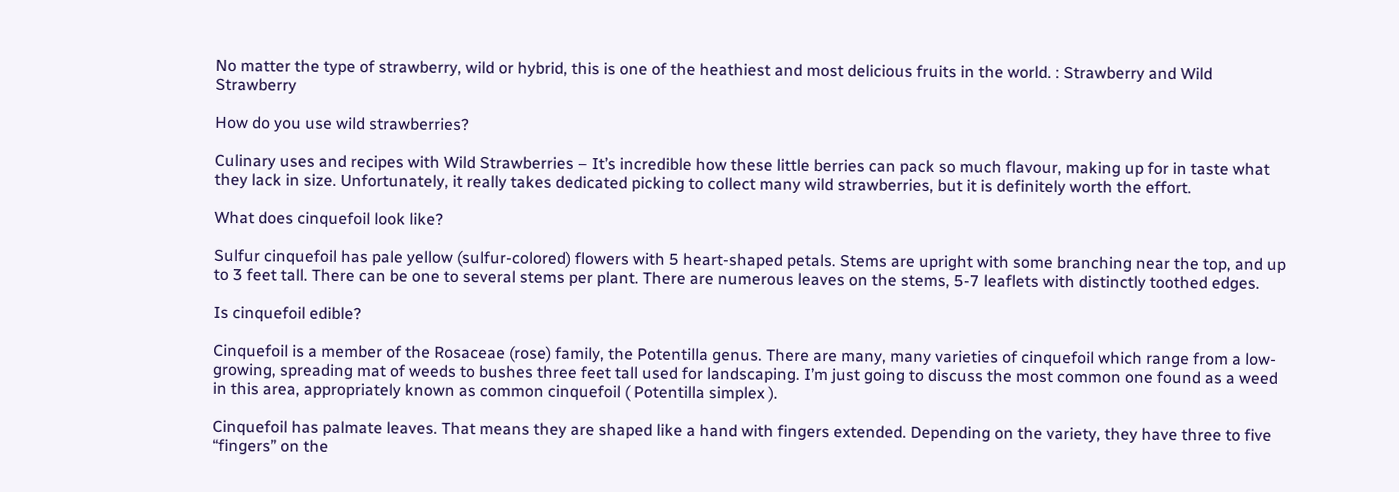No matter the type of strawberry, wild or hybrid, this is one of the heathiest and most delicious fruits in the world. : Strawberry and Wild Strawberry

How do you use wild strawberries?

Culinary uses and recipes with Wild Strawberries – It’s incredible how these little berries can pack so much flavour, making up for in taste what they lack in size. Unfortunately, it really takes dedicated picking to collect many wild strawberries, but it is definitely worth the effort.

What does cinquefoil look like?

Sulfur cinquefoil has pale yellow (sulfur-colored) flowers with 5 heart-shaped petals. Stems are upright with some branching near the top, and up to 3 feet tall. There can be one to several stems per plant. There are numerous leaves on the stems, 5-7 leaflets with distinctly toothed edges.

Is cinquefoil edible?

Cinquefoil is a member of the Rosaceae (rose) family, the Potentilla genus. There are many, many varieties of cinquefoil which range from a low-growing, spreading mat of weeds to bushes three feet tall used for landscaping. I’m just going to discuss the most common one found as a weed in this area, appropriately known as common cinquefoil ( Potentilla simplex ).

Cinquefoil has palmate leaves. That means they are shaped like a hand with fingers extended. Depending on the variety, they have three to five “fingers” on the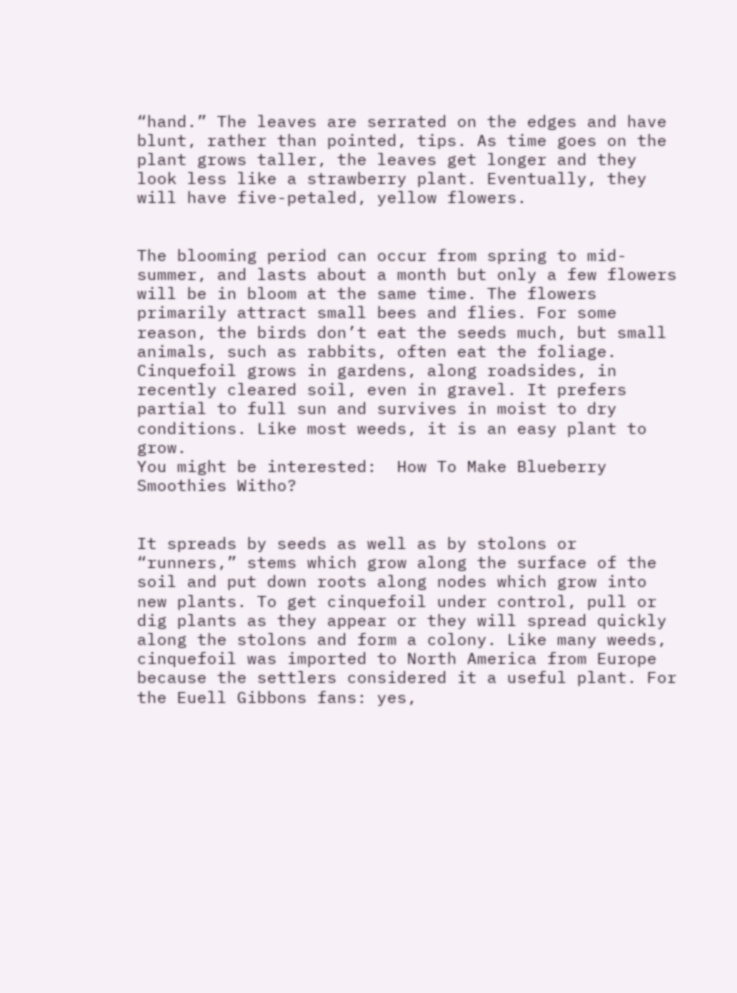“hand.” The leaves are serrated on the edges and have blunt, rather than pointed, tips. As time goes on the plant grows taller, the leaves get longer and they look less like a strawberry plant. Eventually, they will have five-petaled, yellow flowers.


The blooming period can occur from spring to mid-summer, and lasts about a month but only a few flowers will be in bloom at the same time. The flowers primarily attract small bees and flies. For some reason, the birds don’t eat the seeds much, but small animals, such as rabbits, often eat the foliage. Cinquefoil grows in gardens, along roadsides, in recently cleared soil, even in gravel. It prefers partial to full sun and survives in moist to dry conditions. Like most weeds, it is an easy plant to grow.
You might be interested:  How To Make Blueberry Smoothies Witho?


It spreads by seeds as well as by stolons or “runners,” stems which grow along the surface of the soil and put down roots along nodes which grow into new plants. To get cinquefoil under control, pull or dig plants as they appear or they will spread quickly along the stolons and form a colony. Like many weeds, cinquefoil was imported to North America from Europe because the settlers considered it a useful plant. For the Euell Gibbons fans: yes,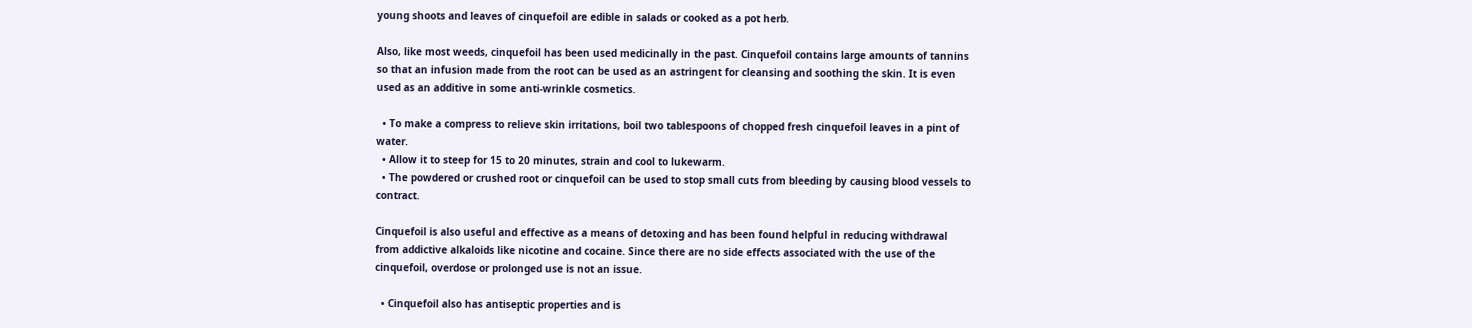young shoots and leaves of cinquefoil are edible in salads or cooked as a pot herb.

Also, like most weeds, cinquefoil has been used medicinally in the past. Cinquefoil contains large amounts of tannins so that an infusion made from the root can be used as an astringent for cleansing and soothing the skin. It is even used as an additive in some anti-wrinkle cosmetics.

  • To make a compress to relieve skin irritations, boil two tablespoons of chopped fresh cinquefoil leaves in a pint of water.
  • Allow it to steep for 15 to 20 minutes, strain and cool to lukewarm.
  • The powdered or crushed root or cinquefoil can be used to stop small cuts from bleeding by causing blood vessels to contract.

Cinquefoil is also useful and effective as a means of detoxing and has been found helpful in reducing withdrawal from addictive alkaloids like nicotine and cocaine. Since there are no side effects associated with the use of the cinquefoil, overdose or prolonged use is not an issue.

  • Cinquefoil also has antiseptic properties and is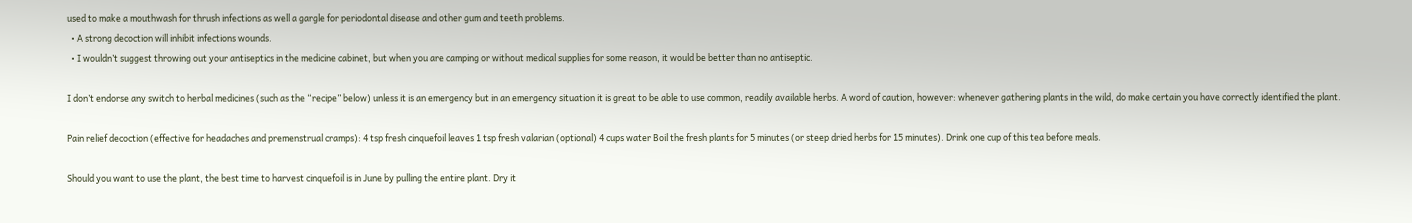used to make a mouthwash for thrush infections as well a gargle for periodontal disease and other gum and teeth problems.
  • A strong decoction will inhibit infections wounds.
  • I wouldn’t suggest throwing out your antiseptics in the medicine cabinet, but when you are camping or without medical supplies for some reason, it would be better than no antiseptic.

I don’t endorse any switch to herbal medicines (such as the “recipe” below) unless it is an emergency but in an emergency situation it is great to be able to use common, readily available herbs. A word of caution, however: whenever gathering plants in the wild, do make certain you have correctly identified the plant.

Pain relief decoction (effective for headaches and premenstrual cramps): 4 tsp fresh cinquefoil leaves 1 tsp fresh valarian (optional) 4 cups water Boil the fresh plants for 5 minutes (or steep dried herbs for 15 minutes). Drink one cup of this tea before meals.

Should you want to use the plant, the best time to harvest cinquefoil is in June by pulling the entire plant. Dry it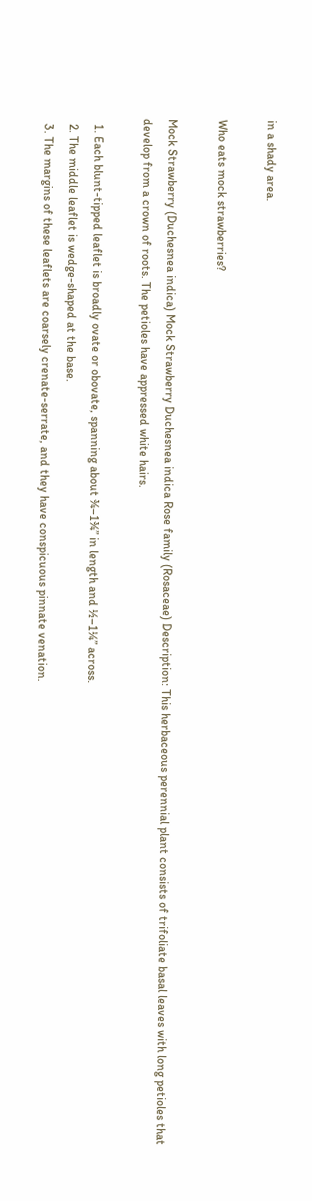in a shady area.

Who eats mock strawberries?

Mock Strawberry (Duchesnea indica) Mock Strawberry Duchesnea indica Rose family (Rosaceae) Description: This herbaceous perennial plant consists of trifoliate basal leaves with long petioles that develop from a crown of roots. The petioles have appressed white hairs.

  1. Each blunt-tipped leaflet is broadly ovate or obovate, spanning about ¾–1¾” in length and ½–1¼” across.
  2. The middle leaflet is wedge-shaped at the base.
  3. The margins of these leaflets are coarsely crenate-serrate, and they have conspicuous pinnate venation.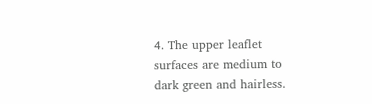4. The upper leaflet surfaces are medium to dark green and hairless.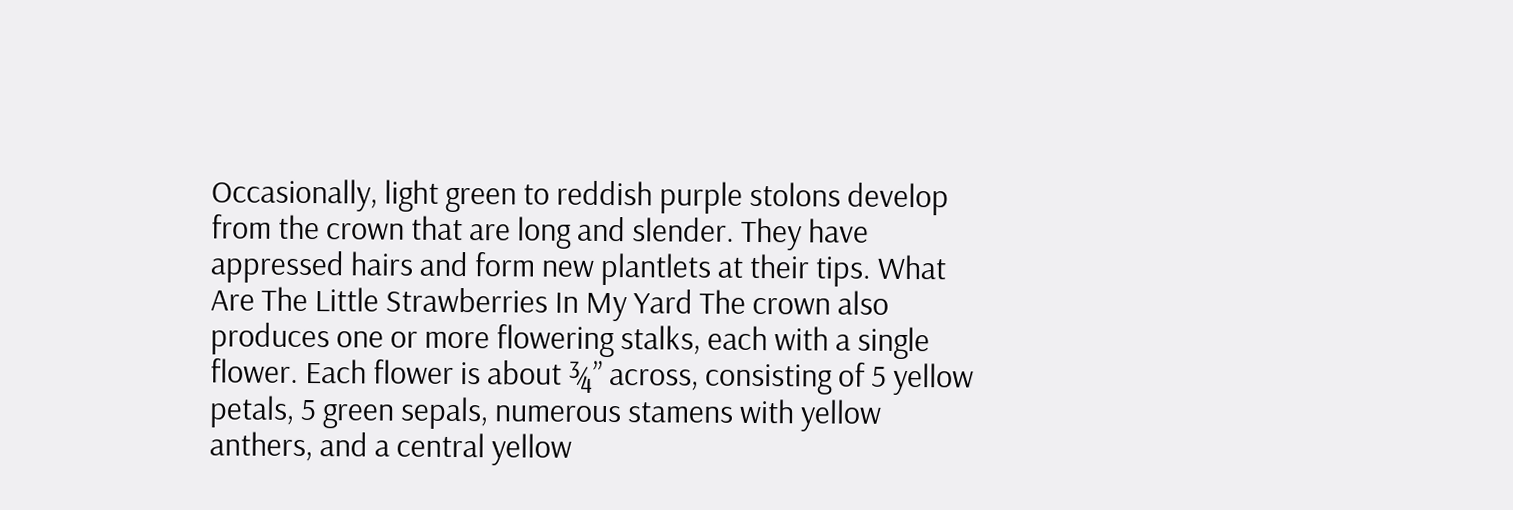Occasionally, light green to reddish purple stolons develop from the crown that are long and slender. They have appressed hairs and form new plantlets at their tips. What Are The Little Strawberries In My Yard The crown also produces one or more flowering stalks, each with a single flower. Each flower is about ¾” across, consisting of 5 yellow petals, 5 green sepals, numerous stamens with yellow anthers, and a central yellow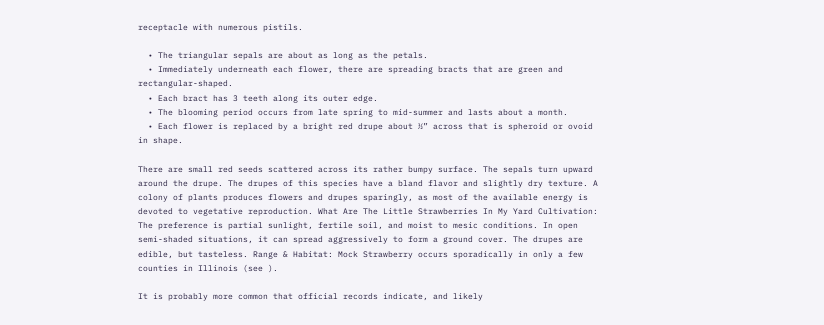receptacle with numerous pistils.

  • The triangular sepals are about as long as the petals.
  • Immediately underneath each flower, there are spreading bracts that are green and rectangular-shaped.
  • Each bract has 3 teeth along its outer edge.
  • The blooming period occurs from late spring to mid-summer and lasts about a month.
  • Each flower is replaced by a bright red drupe about ½” across that is spheroid or ovoid in shape.

There are small red seeds scattered across its rather bumpy surface. The sepals turn upward around the drupe. The drupes of this species have a bland flavor and slightly dry texture. A colony of plants produces flowers and drupes sparingly, as most of the available energy is devoted to vegetative reproduction. What Are The Little Strawberries In My Yard Cultivation: The preference is partial sunlight, fertile soil, and moist to mesic conditions. In open semi-shaded situations, it can spread aggressively to form a ground cover. The drupes are edible, but tasteless. Range & Habitat: Mock Strawberry occurs sporadically in only a few counties in Illinois (see ).

It is probably more common that official records indicate, and likely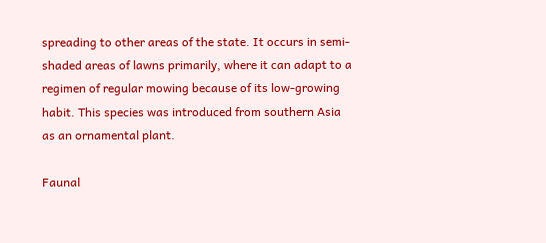spreading to other areas of the state. It occurs in semi-shaded areas of lawns primarily, where it can adapt to a regimen of regular mowing because of its low-growing habit. This species was introduced from southern Asia as an ornamental plant.

Faunal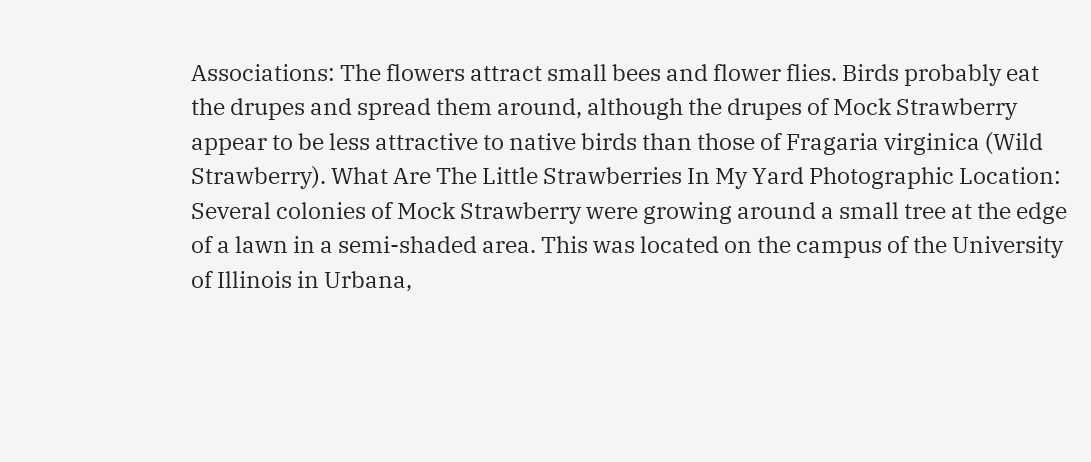Associations: The flowers attract small bees and flower flies. Birds probably eat the drupes and spread them around, although the drupes of Mock Strawberry appear to be less attractive to native birds than those of Fragaria virginica (Wild Strawberry). What Are The Little Strawberries In My Yard Photographic Location: Several colonies of Mock Strawberry were growing around a small tree at the edge of a lawn in a semi-shaded area. This was located on the campus of the University of Illinois in Urbana,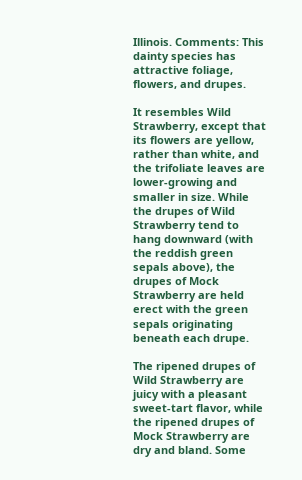Illinois. Comments: This dainty species has attractive foliage, flowers, and drupes.

It resembles Wild Strawberry, except that its flowers are yellow, rather than white, and the trifoliate leaves are lower-growing and smaller in size. While the drupes of Wild Strawberry tend to hang downward (with the reddish green sepals above), the drupes of Mock Strawberry are held erect with the green sepals originating beneath each drupe.

The ripened drupes of Wild Strawberry are juicy with a pleasant sweet-tart flavor, while the ripened drupes of Mock Strawberry are dry and bland. Some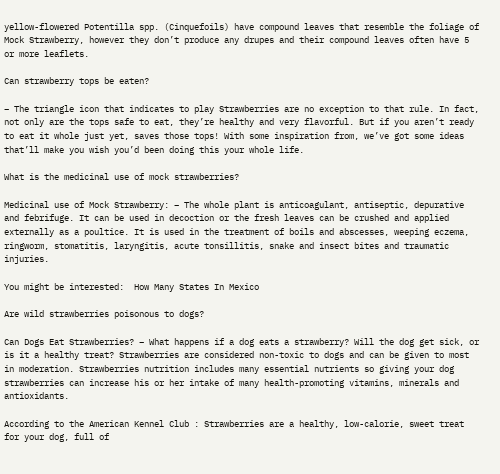yellow-flowered Potentilla spp. (Cinquefoils) have compound leaves that resemble the foliage of Mock Strawberry, however they don’t produce any drupes and their compound leaves often have 5 or more leaflets.

Can strawberry tops be eaten?

– The triangle icon that indicates to play Strawberries are no exception to that rule. In fact, not only are the tops safe to eat, they’re healthy and very flavorful. But if you aren’t ready to eat it whole just yet, saves those tops! With some inspiration from, we’ve got some ideas that’ll make you wish you’d been doing this your whole life.

What is the medicinal use of mock strawberries?

Medicinal use of Mock Strawberry: – The whole plant is anticoagulant, antiseptic, depurative and febrifuge. It can be used in decoction or the fresh leaves can be crushed and applied externally as a poultice. It is used in the treatment of boils and abscesses, weeping eczema, ringworm, stomatitis, laryngitis, acute tonsillitis, snake and insect bites and traumatic injuries.

You might be interested:  How Many States In Mexico

Are wild strawberries poisonous to dogs?

Can Dogs Eat Strawberries? – What happens if a dog eats a strawberry? Will the dog get sick, or is it a healthy treat? Strawberries are considered non-toxic to dogs and can be given to most in moderation. Strawberries nutrition includes many essential nutrients so giving your dog strawberries can increase his or her intake of many health-promoting vitamins, minerals and antioxidants.

According to the American Kennel Club : Strawberries are a healthy, low-calorie, sweet treat for your dog, full of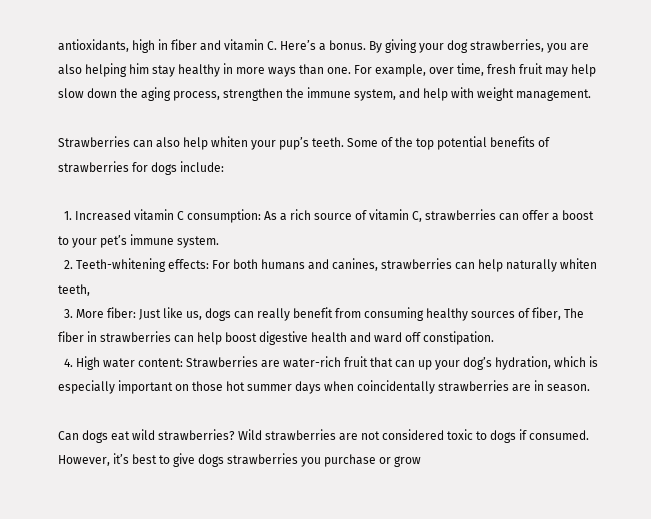antioxidants, high in fiber and vitamin C. Here’s a bonus. By giving your dog strawberries, you are also helping him stay healthy in more ways than one. For example, over time, fresh fruit may help slow down the aging process, strengthen the immune system, and help with weight management.

Strawberries can also help whiten your pup’s teeth. Some of the top potential benefits of strawberries for dogs include:

  1. Increased vitamin C consumption: As a rich source of vitamin C, strawberries can offer a boost to your pet’s immune system.
  2. Teeth-whitening effects: For both humans and canines, strawberries can help naturally whiten teeth,
  3. More fiber: Just like us, dogs can really benefit from consuming healthy sources of fiber, The fiber in strawberries can help boost digestive health and ward off constipation.
  4. High water content: Strawberries are water-rich fruit that can up your dog’s hydration, which is especially important on those hot summer days when coincidentally strawberries are in season.

Can dogs eat wild strawberries? Wild strawberries are not considered toxic to dogs if consumed. However, it’s best to give dogs strawberries you purchase or grow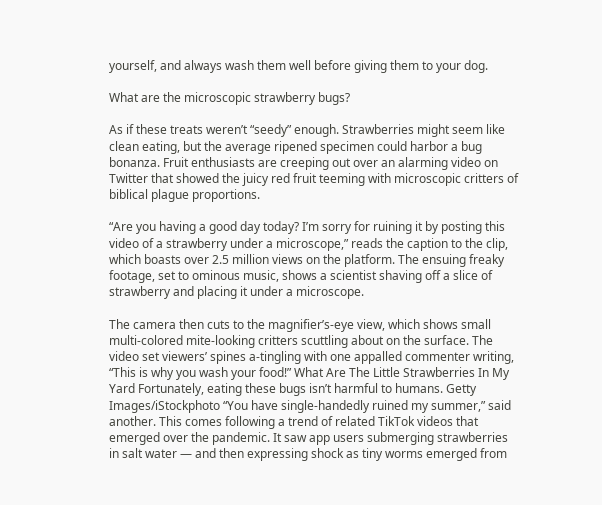yourself, and always wash them well before giving them to your dog.

What are the microscopic strawberry bugs?

As if these treats weren’t “seedy” enough. Strawberries might seem like clean eating, but the average ripened specimen could harbor a bug bonanza. Fruit enthusiasts are creeping out over an alarming video on Twitter that showed the juicy red fruit teeming with microscopic critters of biblical plague proportions.

“Are you having a good day today? I’m sorry for ruining it by posting this video of a strawberry under a microscope,” reads the caption to the clip, which boasts over 2.5 million views on the platform. The ensuing freaky footage, set to ominous music, shows a scientist shaving off a slice of strawberry and placing it under a microscope.

The camera then cuts to the magnifier’s-eye view, which shows small multi-colored mite-looking critters scuttling about on the surface. The video set viewers’ spines a-tingling with one appalled commenter writing, “This is why you wash your food!” What Are The Little Strawberries In My Yard Fortunately, eating these bugs isn’t harmful to humans. Getty Images/iStockphoto “You have single-handedly ruined my summer,” said another. This comes following a trend of related TikTok videos that emerged over the pandemic. It saw app users submerging strawberries in salt water — and then expressing shock as tiny worms emerged from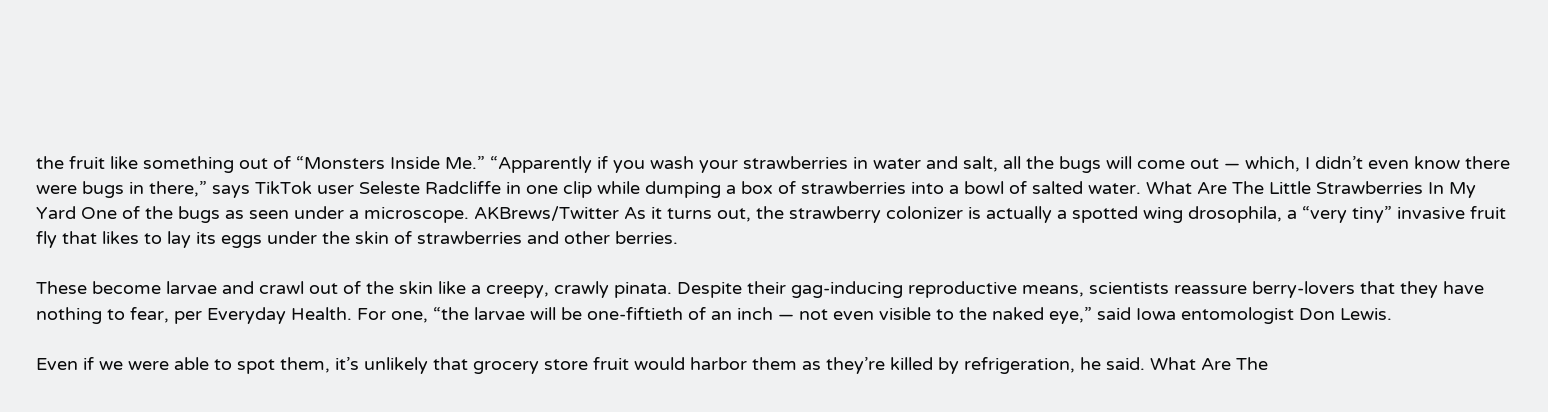the fruit like something out of “Monsters Inside Me.” “Apparently if you wash your strawberries in water and salt, all the bugs will come out — which, I didn’t even know there were bugs in there,” says TikTok user Seleste Radcliffe in one clip while dumping a box of strawberries into a bowl of salted water. What Are The Little Strawberries In My Yard One of the bugs as seen under a microscope. AKBrews/Twitter As it turns out, the strawberry colonizer is actually a spotted wing drosophila, a “very tiny” invasive fruit fly that likes to lay its eggs under the skin of strawberries and other berries.

These become larvae and crawl out of the skin like a creepy, crawly pinata. Despite their gag-inducing reproductive means, scientists reassure berry-lovers that they have nothing to fear, per Everyday Health. For one, “the larvae will be one-fiftieth of an inch — not even visible to the naked eye,” said Iowa entomologist Don Lewis.

Even if we were able to spot them, it’s unlikely that grocery store fruit would harbor them as they’re killed by refrigeration, he said. What Are The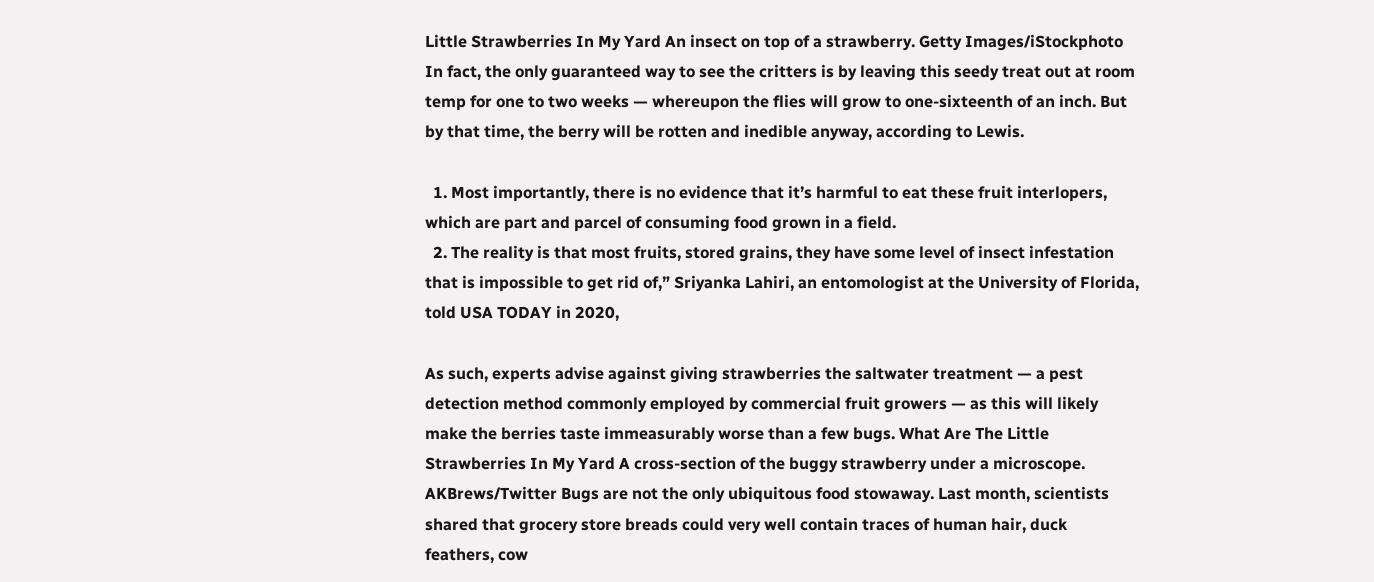Little Strawberries In My Yard An insect on top of a strawberry. Getty Images/iStockphoto In fact, the only guaranteed way to see the critters is by leaving this seedy treat out at room temp for one to two weeks — whereupon the flies will grow to one-sixteenth of an inch. But by that time, the berry will be rotten and inedible anyway, according to Lewis.

  1. Most importantly, there is no evidence that it’s harmful to eat these fruit interlopers, which are part and parcel of consuming food grown in a field.
  2. The reality is that most fruits, stored grains, they have some level of insect infestation that is impossible to get rid of,” Sriyanka Lahiri, an entomologist at the University of Florida, told USA TODAY in 2020,

As such, experts advise against giving strawberries the saltwater treatment — a pest detection method commonly employed by commercial fruit growers — as this will likely make the berries taste immeasurably worse than a few bugs. What Are The Little Strawberries In My Yard A cross-section of the buggy strawberry under a microscope. AKBrews/Twitter Bugs are not the only ubiquitous food stowaway. Last month, scientists shared that grocery store breads could very well contain traces of human hair, duck feathers, cow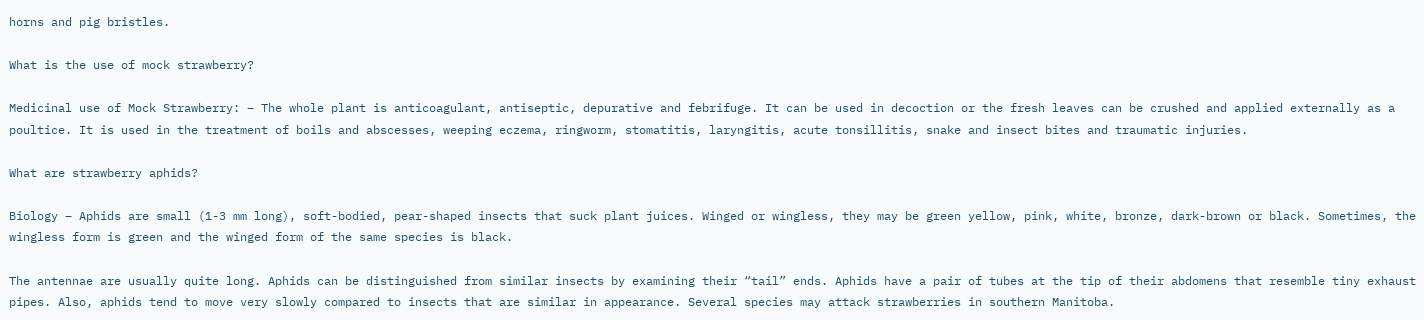horns and pig bristles.

What is the use of mock strawberry?

Medicinal use of Mock Strawberry: – The whole plant is anticoagulant, antiseptic, depurative and febrifuge. It can be used in decoction or the fresh leaves can be crushed and applied externally as a poultice. It is used in the treatment of boils and abscesses, weeping eczema, ringworm, stomatitis, laryngitis, acute tonsillitis, snake and insect bites and traumatic injuries.

What are strawberry aphids?

Biology – Aphids are small (1-3 mm long), soft-bodied, pear-shaped insects that suck plant juices. Winged or wingless, they may be green yellow, pink, white, bronze, dark-brown or black. Sometimes, the wingless form is green and the winged form of the same species is black.

The antennae are usually quite long. Aphids can be distinguished from similar insects by examining their “tail” ends. Aphids have a pair of tubes at the tip of their abdomens that resemble tiny exhaust pipes. Also, aphids tend to move very slowly compared to insects that are similar in appearance. Several species may attack strawberries in southern Manitoba.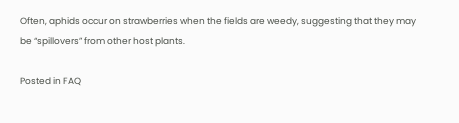Often, aphids occur on strawberries when the fields are weedy, suggesting that they may be “spillovers” from other host plants.

Posted in FAQ